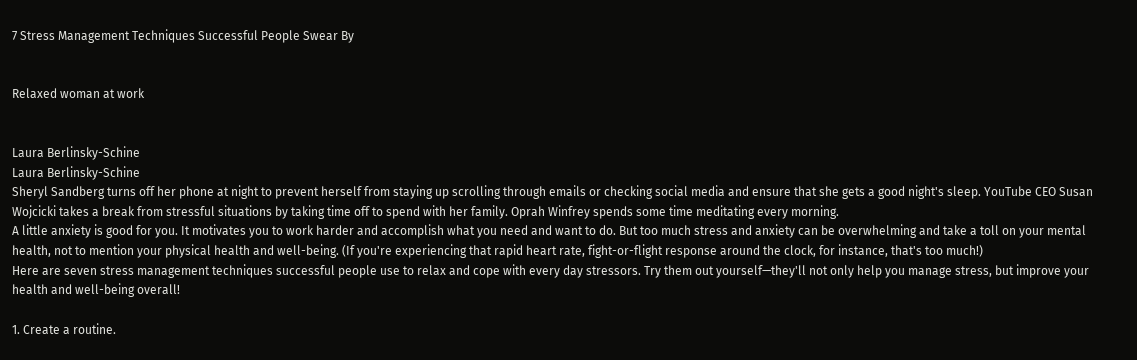7 Stress Management Techniques Successful People Swear By


Relaxed woman at work


Laura Berlinsky-Schine
Laura Berlinsky-Schine
Sheryl Sandberg turns off her phone at night to prevent herself from staying up scrolling through emails or checking social media and ensure that she gets a good night's sleep. YouTube CEO Susan Wojcicki takes a break from stressful situations by taking time off to spend with her family. Oprah Winfrey spends some time meditating every morning.
A little anxiety is good for you. It motivates you to work harder and accomplish what you need and want to do. But too much stress and anxiety can be overwhelming and take a toll on your mental health, not to mention your physical health and well-being. (If you're experiencing that rapid heart rate, fight-or-flight response around the clock, for instance, that's too much!)
Here are seven stress management techniques successful people use to relax and cope with every day stressors. Try them out yourself—they'll not only help you manage stress, but improve your health and well-being overall!

1. Create a routine.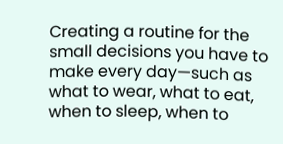Creating a routine for the small decisions you have to make every day—such as what to wear, what to eat, when to sleep, when to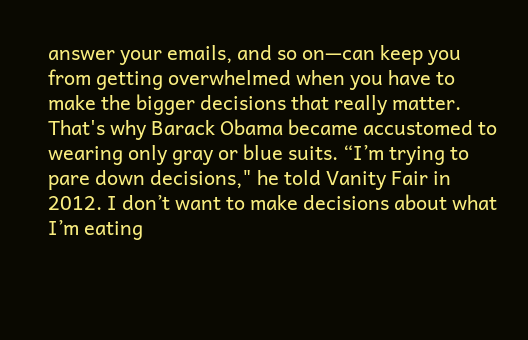answer your emails, and so on—can keep you from getting overwhelmed when you have to make the bigger decisions that really matter.
That's why Barack Obama became accustomed to wearing only gray or blue suits. “I’m trying to pare down decisions," he told Vanity Fair in 2012. I don’t want to make decisions about what I’m eating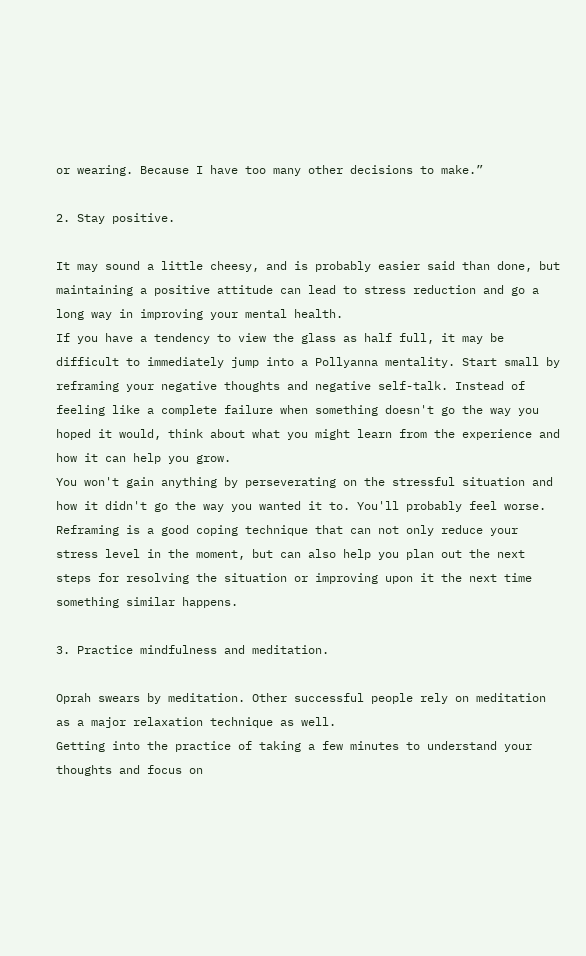or wearing. Because I have too many other decisions to make.”

2. Stay positive.

It may sound a little cheesy, and is probably easier said than done, but maintaining a positive attitude can lead to stress reduction and go a long way in improving your mental health.
If you have a tendency to view the glass as half full, it may be difficult to immediately jump into a Pollyanna mentality. Start small by reframing your negative thoughts and negative self-talk. Instead of feeling like a complete failure when something doesn't go the way you hoped it would, think about what you might learn from the experience and how it can help you grow.
You won't gain anything by perseverating on the stressful situation and how it didn't go the way you wanted it to. You'll probably feel worse. Reframing is a good coping technique that can not only reduce your stress level in the moment, but can also help you plan out the next steps for resolving the situation or improving upon it the next time something similar happens.

3. Practice mindfulness and meditation.

Oprah swears by meditation. Other successful people rely on meditation as a major relaxation technique as well.
Getting into the practice of taking a few minutes to understand your thoughts and focus on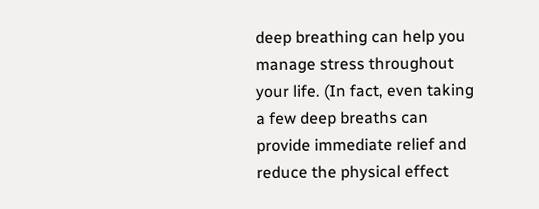deep breathing can help you manage stress throughout your life. (In fact, even taking a few deep breaths can provide immediate relief and reduce the physical effect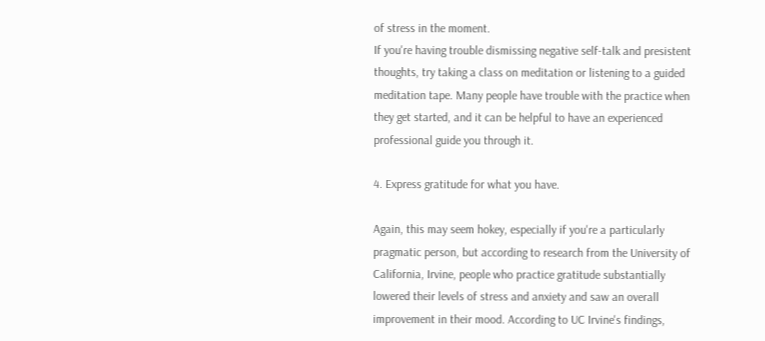of stress in the moment.
If you're having trouble dismissing negative self-talk and presistent thoughts, try taking a class on meditation or listening to a guided meditation tape. Many people have trouble with the practice when they get started, and it can be helpful to have an experienced professional guide you through it.

4. Express gratitude for what you have.

Again, this may seem hokey, especially if you're a particularly pragmatic person, but according to research from the University of California, Irvine, people who practice gratitude substantially lowered their levels of stress and anxiety and saw an overall improvement in their mood. According to UC Irvine's findings,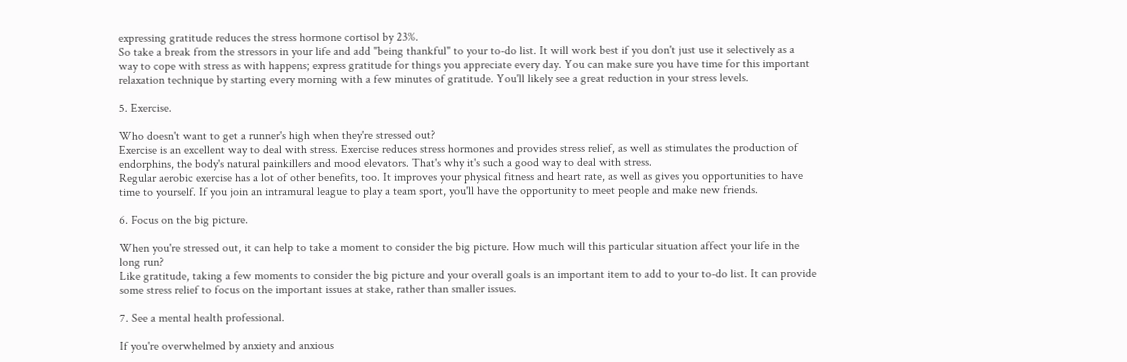expressing gratitude reduces the stress hormone cortisol by 23%.
So take a break from the stressors in your life and add "being thankful" to your to-do list. It will work best if you don't just use it selectively as a way to cope with stress as with happens; express gratitude for things you appreciate every day. You can make sure you have time for this important relaxation technique by starting every morning with a few minutes of gratitude. You'll likely see a great reduction in your stress levels.

5. Exercise.

Who doesn't want to get a runner's high when they're stressed out?
Exercise is an excellent way to deal with stress. Exercise reduces stress hormones and provides stress relief, as well as stimulates the production of endorphins, the body's natural painkillers and mood elevators. That's why it's such a good way to deal with stress.
Regular aerobic exercise has a lot of other benefits, too. It improves your physical fitness and heart rate, as well as gives you opportunities to have time to yourself. If you join an intramural league to play a team sport, you'll have the opportunity to meet people and make new friends.

6. Focus on the big picture.

When you're stressed out, it can help to take a moment to consider the big picture. How much will this particular situation affect your life in the long run?
Like gratitude, taking a few moments to consider the big picture and your overall goals is an important item to add to your to-do list. It can provide some stress relief to focus on the important issues at stake, rather than smaller issues.

7. See a mental health professional.

If you're overwhelmed by anxiety and anxious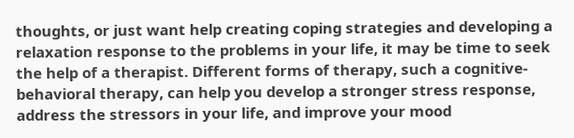thoughts, or just want help creating coping strategies and developing a relaxation response to the problems in your life, it may be time to seek the help of a therapist. Different forms of therapy, such a cognitive-behavioral therapy, can help you develop a stronger stress response, address the stressors in your life, and improve your mood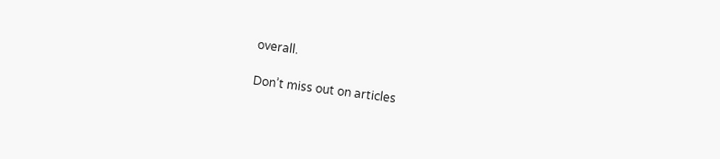overall.

Don’t miss out on articles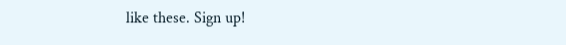like these. Sign up!